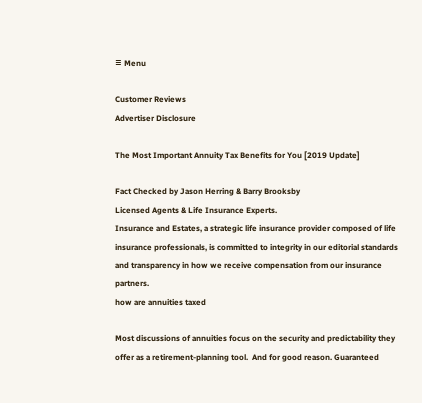≡ Menu

Customer Reviews
Advertiser Disclosure

The Most Important Annuity Tax Benefits for You [2019 Update]

Fact Checked by Jason Herring & Barry Brooksby
Licensed Agents & Life Insurance Experts.
Insurance and Estates, a strategic life insurance provider composed of life insurance professionals, is committed to integrity in our editorial standards and transparency in how we receive compensation from our insurance partners.
how are annuities taxed

Most discussions of annuities focus on the security and predictability they offer as a retirement-planning tool.  And for good reason. Guaranteed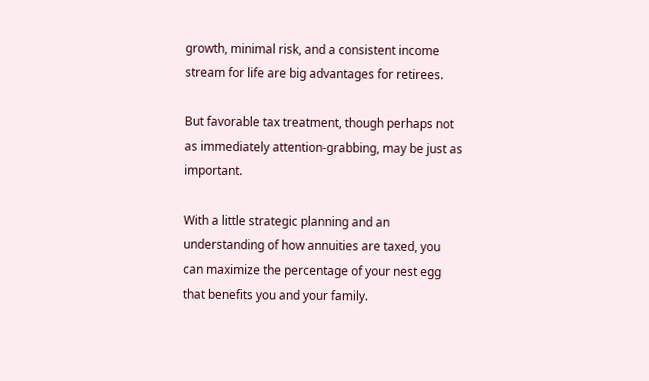growth, minimal risk, and a consistent income stream for life are big advantages for retirees.

But favorable tax treatment, though perhaps not as immediately attention-grabbing, may be just as important.

With a little strategic planning and an understanding of how annuities are taxed, you can maximize the percentage of your nest egg that benefits you and your family.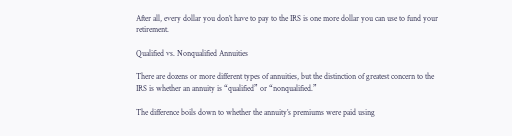After all, every dollar you don’t have to pay to the IRS is one more dollar you can use to fund your retirement.

Qualified vs. Nonqualified Annuities

There are dozens or more different types of annuities, but the distinction of greatest concern to the IRS is whether an annuity is “qualified” or “nonqualified.”

The difference boils down to whether the annuity’s premiums were paid using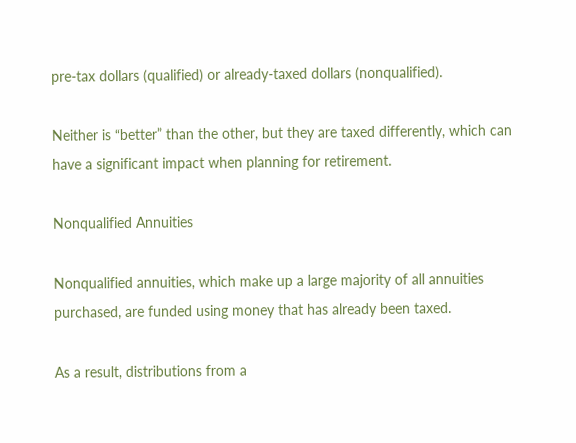pre-tax dollars (qualified) or already-taxed dollars (nonqualified).

Neither is “better” than the other, but they are taxed differently, which can have a significant impact when planning for retirement.

Nonqualified Annuities

Nonqualified annuities, which make up a large majority of all annuities purchased, are funded using money that has already been taxed.

As a result, distributions from a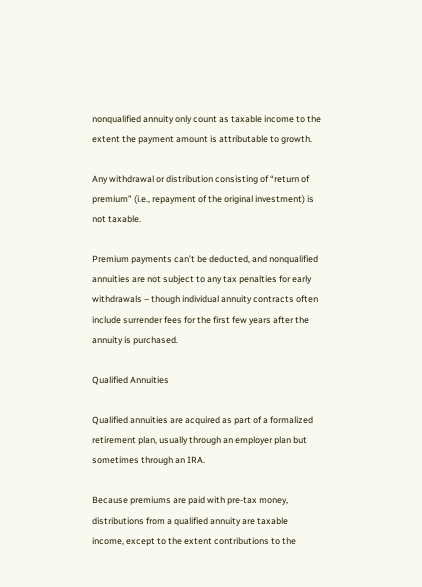nonqualified annuity only count as taxable income to the extent the payment amount is attributable to growth.

Any withdrawal or distribution consisting of “return of premium” (i.e., repayment of the original investment) is not taxable.

Premium payments can’t be deducted, and nonqualified annuities are not subject to any tax penalties for early withdrawals – though individual annuity contracts often include surrender fees for the first few years after the annuity is purchased.

Qualified Annuities

Qualified annuities are acquired as part of a formalized retirement plan, usually through an employer plan but sometimes through an IRA.

Because premiums are paid with pre-tax money, distributions from a qualified annuity are taxable income, except to the extent contributions to the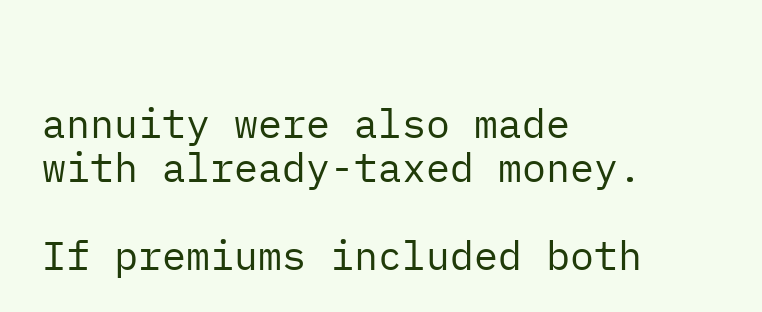annuity were also made with already-taxed money.

If premiums included both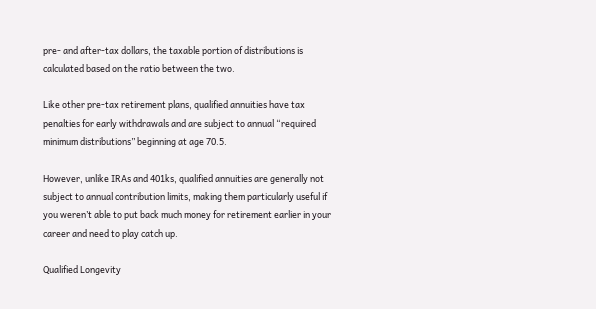pre- and after-tax dollars, the taxable portion of distributions is calculated based on the ratio between the two.

Like other pre-tax retirement plans, qualified annuities have tax penalties for early withdrawals and are subject to annual “required minimum distributions” beginning at age 70.5.

However, unlike IRAs and 401ks, qualified annuities are generally not subject to annual contribution limits, making them particularly useful if you weren’t able to put back much money for retirement earlier in your career and need to play catch up.

Qualified Longevity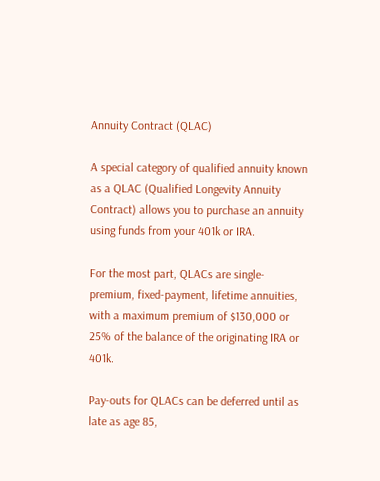Annuity Contract (QLAC)

A special category of qualified annuity known as a QLAC (Qualified Longevity Annuity Contract) allows you to purchase an annuity using funds from your 401k or IRA.

For the most part, QLACs are single-premium, fixed-payment, lifetime annuities, with a maximum premium of $130,000 or 25% of the balance of the originating IRA or 401k.

Pay-outs for QLACs can be deferred until as late as age 85,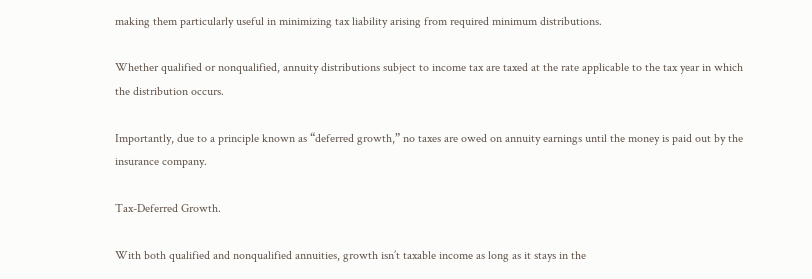making them particularly useful in minimizing tax liability arising from required minimum distributions.

Whether qualified or nonqualified, annuity distributions subject to income tax are taxed at the rate applicable to the tax year in which the distribution occurs.

Importantly, due to a principle known as “deferred growth,” no taxes are owed on annuity earnings until the money is paid out by the insurance company.

Tax-Deferred Growth.

With both qualified and nonqualified annuities, growth isn’t taxable income as long as it stays in the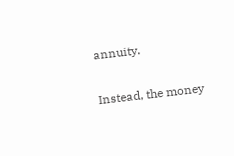annuity.

Instead, the money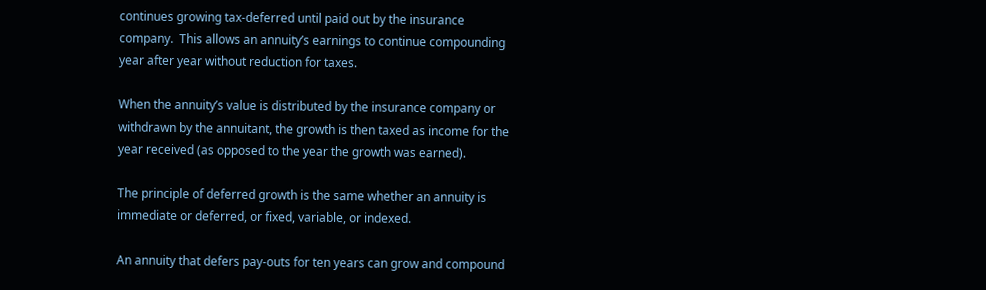continues growing tax-deferred until paid out by the insurance company.  This allows an annuity’s earnings to continue compounding year after year without reduction for taxes.

When the annuity’s value is distributed by the insurance company or withdrawn by the annuitant, the growth is then taxed as income for the year received (as opposed to the year the growth was earned).

The principle of deferred growth is the same whether an annuity is immediate or deferred, or fixed, variable, or indexed.

An annuity that defers pay-outs for ten years can grow and compound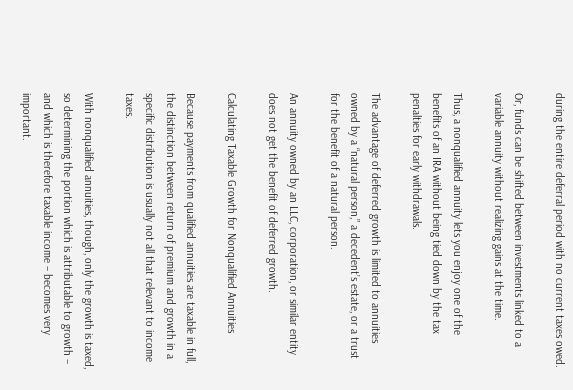during the entire deferral period with no current taxes owed.

Or, funds can be shifted between investments linked to a variable annuity without realizing gains at the time.

Thus, a nonqualified annuity lets you enjoy one of the benefits of an IRA without being tied down by the tax penalties for early withdrawals.

The advantage of deferred growth is limited to annuities owned by a “natural person,” a decedent’s estate, or a trust for the benefit of a natural person.

An annuity owned by an LLC, corporation, or similar entity does not get the benefit of deferred growth.

Calculating Taxable Growth for Nonqualified Annuities

Because payments from qualified annuities are taxable in full, the distinction between return of premium and growth in a specific distribution is usually not all that relevant to income taxes.

With nonqualified annuities, though, only the growth is taxed, so determining the portion which is attributable to growth – and which is therefore taxable income – becomes very important.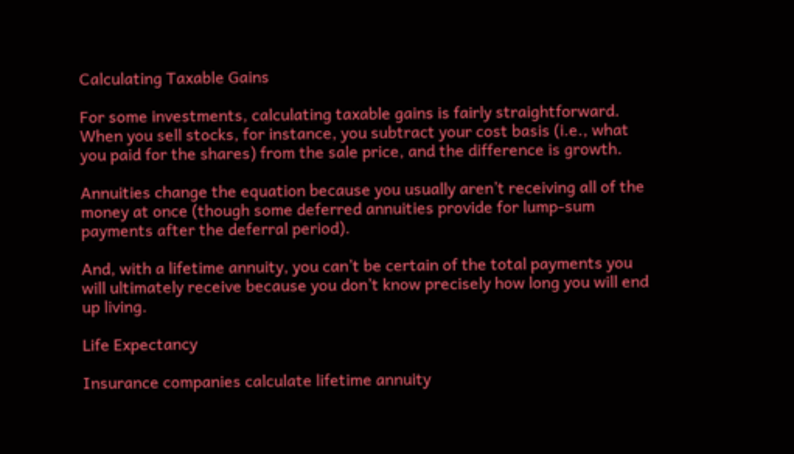Calculating Taxable Gains

For some investments, calculating taxable gains is fairly straightforward.  When you sell stocks, for instance, you subtract your cost basis (i.e., what you paid for the shares) from the sale price, and the difference is growth.

Annuities change the equation because you usually aren’t receiving all of the money at once (though some deferred annuities provide for lump-sum payments after the deferral period).

And, with a lifetime annuity, you can’t be certain of the total payments you will ultimately receive because you don’t know precisely how long you will end up living.

Life Expectancy

Insurance companies calculate lifetime annuity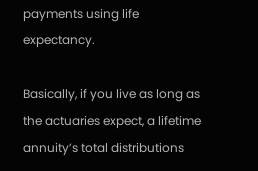payments using life expectancy.

Basically, if you live as long as the actuaries expect, a lifetime annuity’s total distributions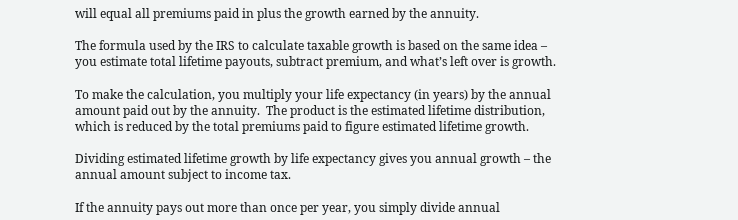will equal all premiums paid in plus the growth earned by the annuity.

The formula used by the IRS to calculate taxable growth is based on the same idea – you estimate total lifetime payouts, subtract premium, and what’s left over is growth.

To make the calculation, you multiply your life expectancy (in years) by the annual amount paid out by the annuity.  The product is the estimated lifetime distribution, which is reduced by the total premiums paid to figure estimated lifetime growth.

Dividing estimated lifetime growth by life expectancy gives you annual growth – the annual amount subject to income tax.

If the annuity pays out more than once per year, you simply divide annual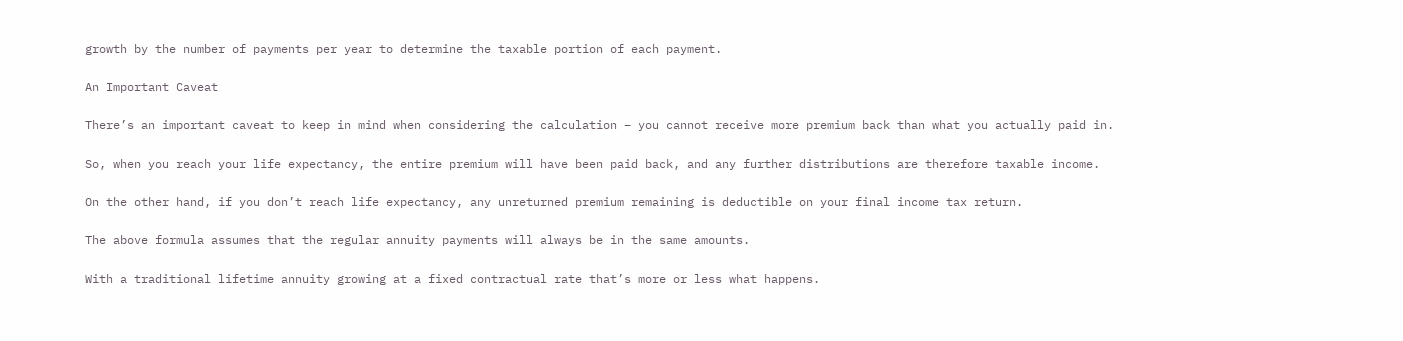growth by the number of payments per year to determine the taxable portion of each payment.

An Important Caveat

There’s an important caveat to keep in mind when considering the calculation – you cannot receive more premium back than what you actually paid in.

So, when you reach your life expectancy, the entire premium will have been paid back, and any further distributions are therefore taxable income.

On the other hand, if you don’t reach life expectancy, any unreturned premium remaining is deductible on your final income tax return.

The above formula assumes that the regular annuity payments will always be in the same amounts.

With a traditional lifetime annuity growing at a fixed contractual rate that’s more or less what happens.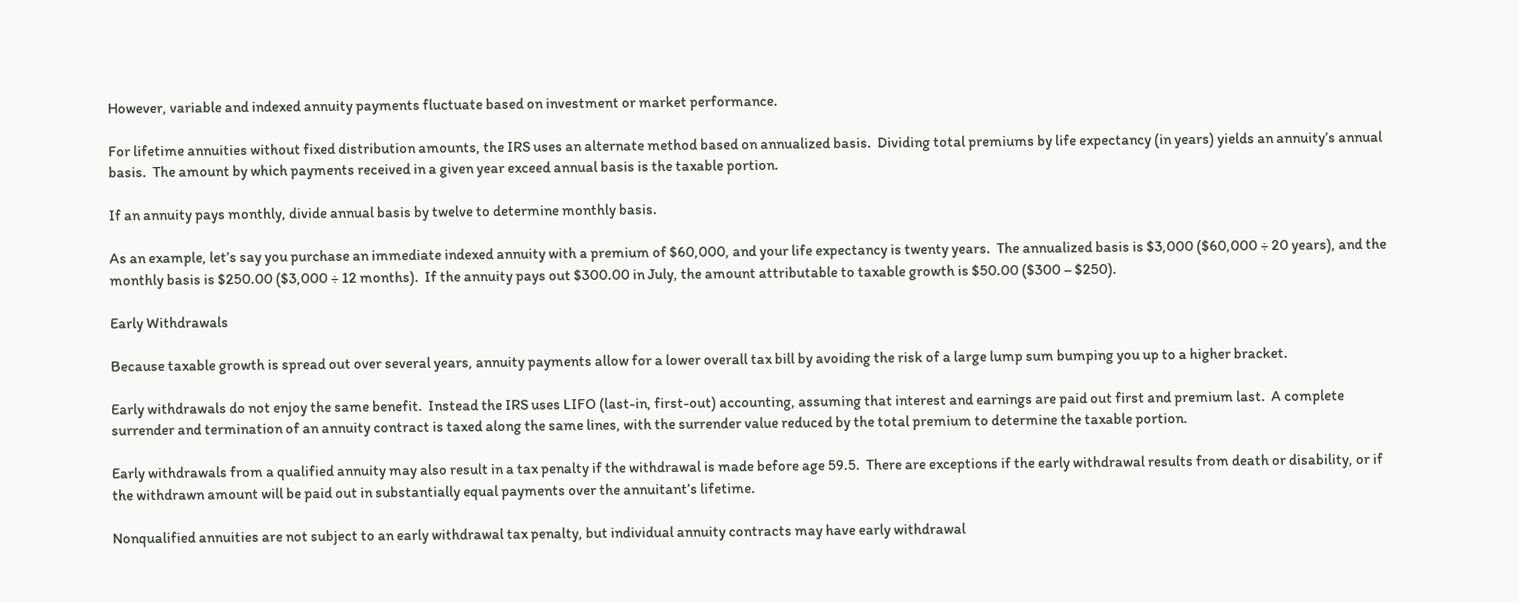However, variable and indexed annuity payments fluctuate based on investment or market performance.

For lifetime annuities without fixed distribution amounts, the IRS uses an alternate method based on annualized basis.  Dividing total premiums by life expectancy (in years) yields an annuity’s annual basis.  The amount by which payments received in a given year exceed annual basis is the taxable portion.

If an annuity pays monthly, divide annual basis by twelve to determine monthly basis.

As an example, let’s say you purchase an immediate indexed annuity with a premium of $60,000, and your life expectancy is twenty years.  The annualized basis is $3,000 ($60,000 ÷ 20 years), and the monthly basis is $250.00 ($3,000 ÷ 12 months).  If the annuity pays out $300.00 in July, the amount attributable to taxable growth is $50.00 ($300 – $250).

Early Withdrawals

Because taxable growth is spread out over several years, annuity payments allow for a lower overall tax bill by avoiding the risk of a large lump sum bumping you up to a higher bracket.

Early withdrawals do not enjoy the same benefit.  Instead the IRS uses LIFO (last-in, first-out) accounting, assuming that interest and earnings are paid out first and premium last.  A complete surrender and termination of an annuity contract is taxed along the same lines, with the surrender value reduced by the total premium to determine the taxable portion.

Early withdrawals from a qualified annuity may also result in a tax penalty if the withdrawal is made before age 59.5.  There are exceptions if the early withdrawal results from death or disability, or if the withdrawn amount will be paid out in substantially equal payments over the annuitant’s lifetime.

Nonqualified annuities are not subject to an early withdrawal tax penalty, but individual annuity contracts may have early withdrawal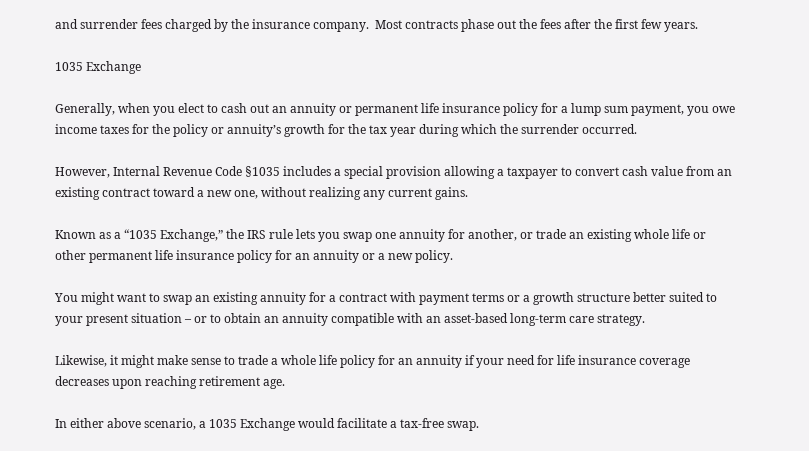and surrender fees charged by the insurance company.  Most contracts phase out the fees after the first few years.

1035 Exchange

Generally, when you elect to cash out an annuity or permanent life insurance policy for a lump sum payment, you owe income taxes for the policy or annuity’s growth for the tax year during which the surrender occurred.

However, Internal Revenue Code §1035 includes a special provision allowing a taxpayer to convert cash value from an existing contract toward a new one, without realizing any current gains.

Known as a “1035 Exchange,” the IRS rule lets you swap one annuity for another, or trade an existing whole life or other permanent life insurance policy for an annuity or a new policy.

You might want to swap an existing annuity for a contract with payment terms or a growth structure better suited to your present situation – or to obtain an annuity compatible with an asset-based long-term care strategy.

Likewise, it might make sense to trade a whole life policy for an annuity if your need for life insurance coverage decreases upon reaching retirement age.

In either above scenario, a 1035 Exchange would facilitate a tax-free swap.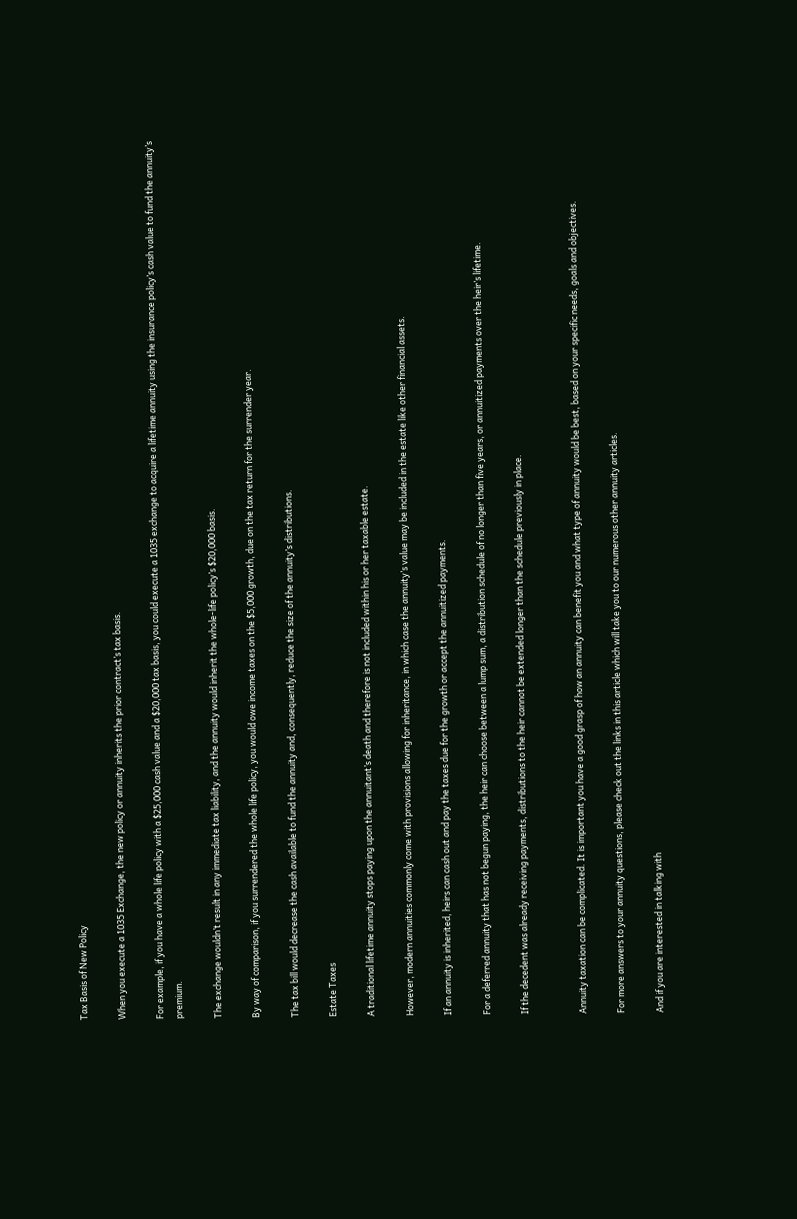Tax Basis of New Policy

When you execute a 1035 Exchange, the new policy or annuity inherits the prior contract’s tax basis.

For example, if you have a whole life policy with a $25,000 cash value and a $20,000 tax basis, you could execute a 1035 exchange to acquire a lifetime annuity using the insurance policy’s cash value to fund the annuity’s premium.

The exchange wouldn’t result in any immediate tax liability, and the annuity would inherit the whole-life policy’s $20,000 basis.

By way of comparison, if you surrendered the whole life policy, you would owe income taxes on the $5,000 growth, due on the tax return for the surrender year.

The tax bill would decrease the cash available to fund the annuity and, consequently, reduce the size of the annuity’s distributions.

Estate Taxes

A traditional lifetime annuity stops paying upon the annuitant’s death and therefore is not included within his or her taxable estate.

However, modern annuities commonly come with provisions allowing for inheritance, in which case the annuity’s value may be included in the estate like other financial assets.

If an annuity is inherited, heirs can cash out and pay the taxes due for the growth or accept the annuitized payments.

For a deferred annuity that has not begun paying, the heir can choose between a lump sum, a distribution schedule of no longer than five years, or annuitized payments over the heir’s lifetime.

If the decedent was already receiving payments, distributions to the heir cannot be extended longer than the schedule previously in place.


Annuity taxation can be complicated. It is important you have a good grasp of how an annuity can benefit you and what type of annuity would be best, based on your specific needs, goals and objectives.

For more answers to your annuity questions, please check out the links in this article which will take you to our numerous other annuity articles.

And if you are interested in talking with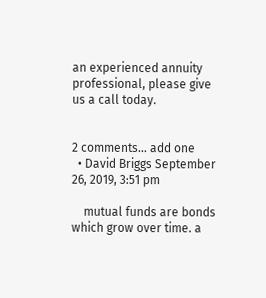an experienced annuity professional, please give us a call today.


2 comments… add one
  • David Briggs September 26, 2019, 3:51 pm

    mutual funds are bonds which grow over time. a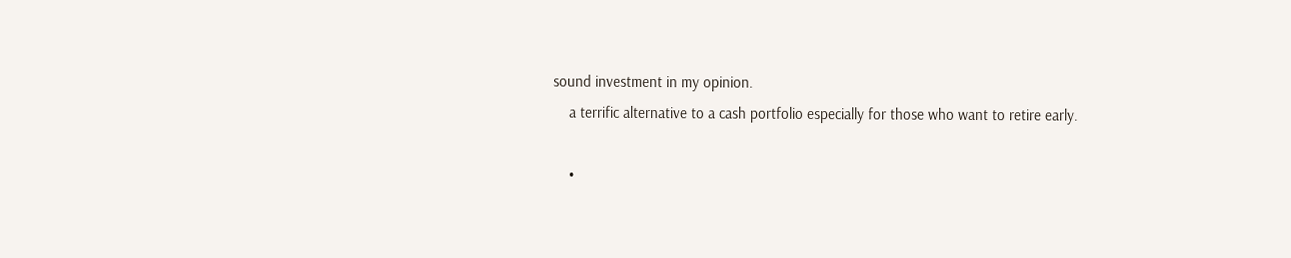sound investment in my opinion.
    a terrific alternative to a cash portfolio especially for those who want to retire early.

    •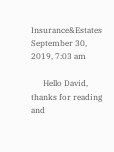Insurance&Estates September 30, 2019, 7:03 am

      Hello David, thanks for reading and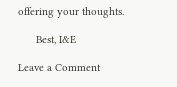offering your thoughts.

      Best, I&E

Leave a Comment